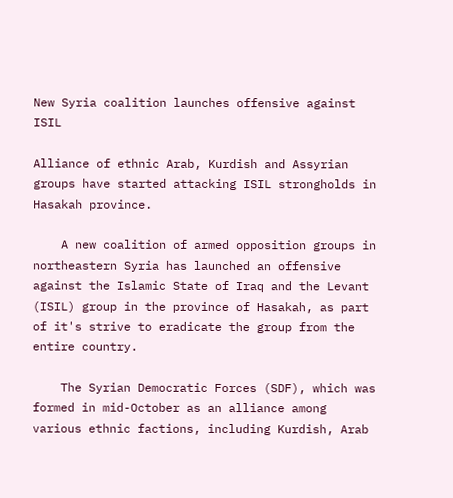New Syria coalition launches offensive against ISIL

Alliance of ethnic Arab, Kurdish and Assyrian groups have started attacking ISIL strongholds in Hasakah province.

    A new coalition of armed opposition groups in northeastern Syria has launched an offensive against the Islamic State of Iraq and the Levant (ISIL) group in the province of Hasakah, as part of it's strive to eradicate the group from the entire country.

    The Syrian Democratic Forces (SDF), which was formed in mid-October as an alliance among various ethnic factions, including Kurdish, Arab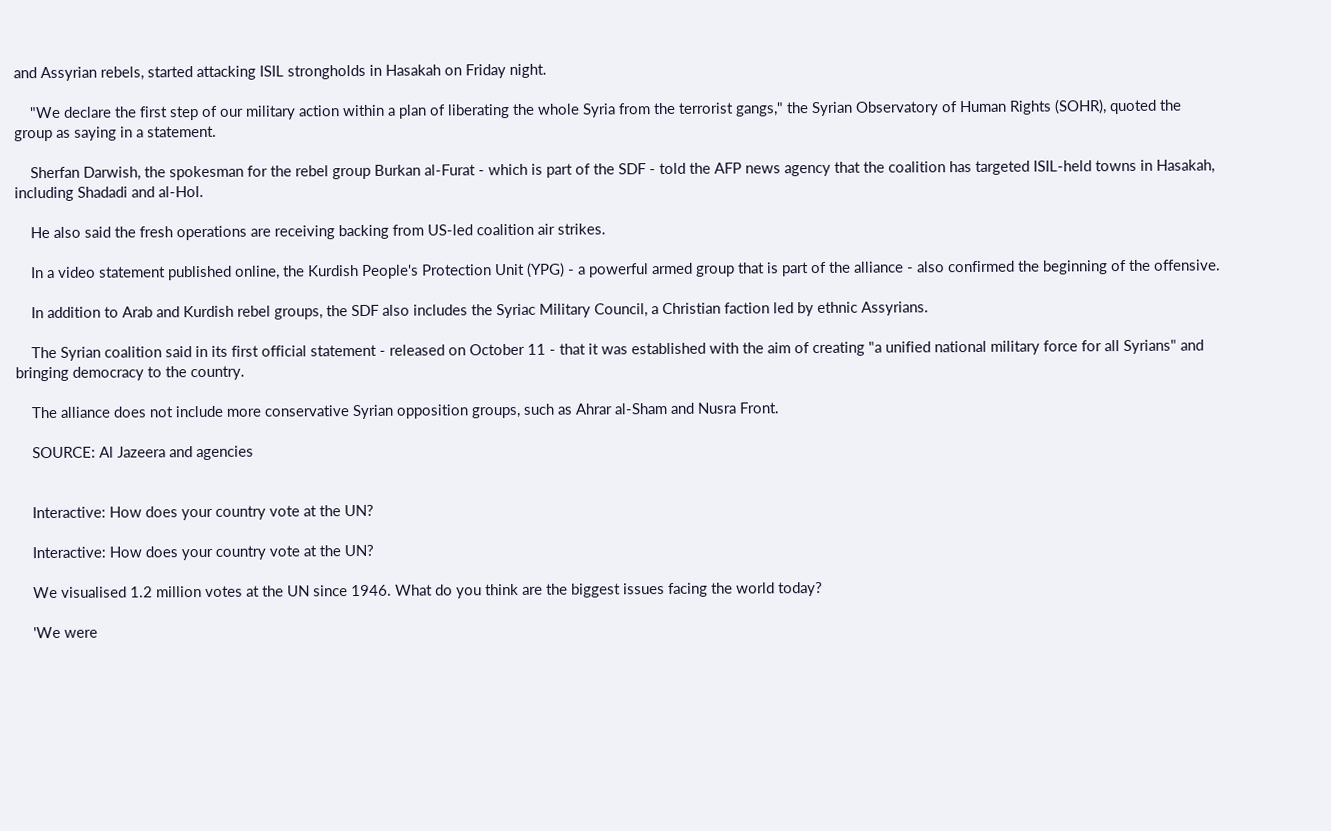and Assyrian rebels, started attacking ISIL strongholds in Hasakah on Friday night.

    "We declare the first step of our military action within a plan of liberating the whole Syria from the terrorist gangs," the Syrian Observatory of Human Rights (SOHR), quoted the group as saying in a statement.

    Sherfan Darwish, the spokesman for the rebel group Burkan al-Furat - which is part of the SDF - told the AFP news agency that the coalition has targeted ISIL-held towns in Hasakah, including Shadadi and al-Hol.

    He also said the fresh operations are receiving backing from US-led coalition air strikes.

    In a video statement published online, the Kurdish People's Protection Unit (YPG) - a powerful armed group that is part of the alliance - also confirmed the beginning of the offensive.

    In addition to Arab and Kurdish rebel groups, the SDF also includes the Syriac Military Council, a Christian faction led by ethnic Assyrians.

    The Syrian coalition said in its first official statement - released on October 11 - that it was established with the aim of creating "a unified national military force for all Syrians" and bringing democracy to the country.

    The alliance does not include more conservative Syrian opposition groups, such as Ahrar al-Sham and Nusra Front.

    SOURCE: Al Jazeera and agencies


    Interactive: How does your country vote at the UN?

    Interactive: How does your country vote at the UN?

    We visualised 1.2 million votes at the UN since 1946. What do you think are the biggest issues facing the world today?

    'We were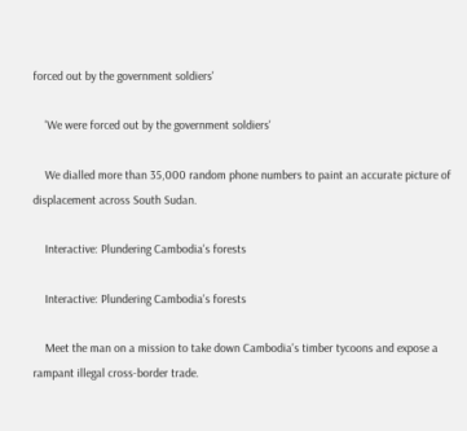forced out by the government soldiers'

    'We were forced out by the government soldiers'

    We dialled more than 35,000 random phone numbers to paint an accurate picture of displacement across South Sudan.

    Interactive: Plundering Cambodia's forests

    Interactive: Plundering Cambodia's forests

    Meet the man on a mission to take down Cambodia's timber tycoons and expose a rampant illegal cross-border trade.